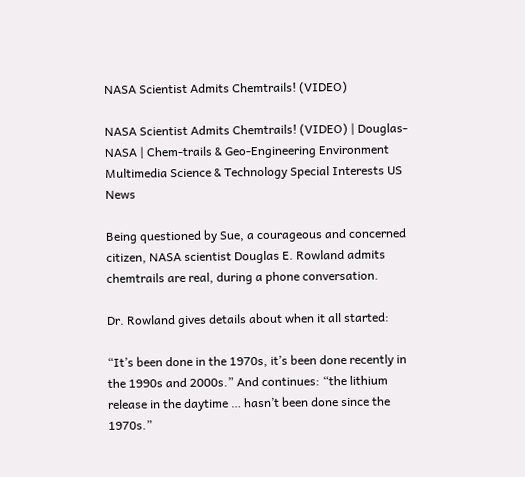NASA Scientist Admits Chemtrails! (VIDEO)

NASA Scientist Admits Chemtrails! (VIDEO) | Douglas-NASA | Chem-trails & Geo-Engineering Environment Multimedia Science & Technology Special Interests US News

Being questioned by Sue, a courageous and concerned citizen, NASA scientist Douglas E. Rowland admits chemtrails are real, during a phone conversation.

Dr. Rowland gives details about when it all started:

“It’s been done in the 1970s, it’s been done recently in the 1990s and 2000s.” And continues: “the lithium release in the daytime … hasn’t been done since the 1970s.”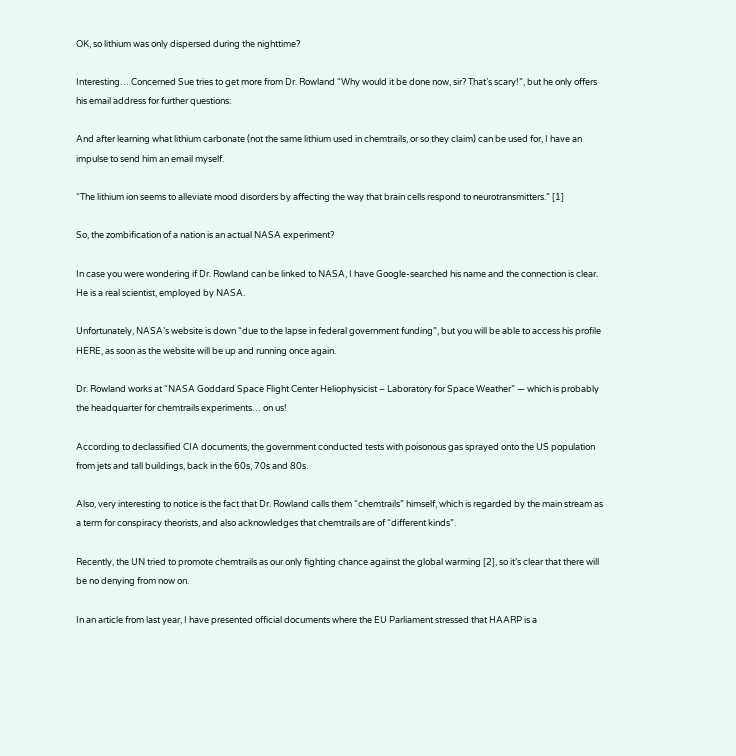OK, so lithium was only dispersed during the nighttime?

Interesting… Concerned Sue tries to get more from Dr. Rowland “Why would it be done now, sir? That’s scary!”, but he only offers his email address for further questions:

And after learning what lithium carbonate (not the same lithium used in chemtrails, or so they claim) can be used for, I have an impulse to send him an email myself.

“The lithium ion seems to alleviate mood disorders by affecting the way that brain cells respond to neurotransmitters.” [1]

So, the zombification of a nation is an actual NASA experiment?

In case you were wondering if Dr. Rowland can be linked to NASA, I have Google-searched his name and the connection is clear. He is a real scientist, employed by NASA.

Unfortunately, NASA’s website is down “due to the lapse in federal government funding”, but you will be able to access his profile HERE, as soon as the website will be up and running once again.

Dr. Rowland works at “NASA Goddard Space Flight Center Heliophysicist – Laboratory for Space Weather” — which is probably the headquarter for chemtrails experiments… on us!

According to declassified CIA documents, the government conducted tests with poisonous gas sprayed onto the US population from jets and tall buildings, back in the 60s, 70s and 80s.

Also, very interesting to notice is the fact that Dr. Rowland calls them “chemtrails” himself, which is regarded by the main stream as a term for conspiracy theorists, and also acknowledges that chemtrails are of “different kinds”.

Recently, the UN tried to promote chemtrails as our only fighting chance against the global warming [2], so it’s clear that there will be no denying from now on.

In an article from last year, I have presented official documents where the EU Parliament stressed that HAARP is a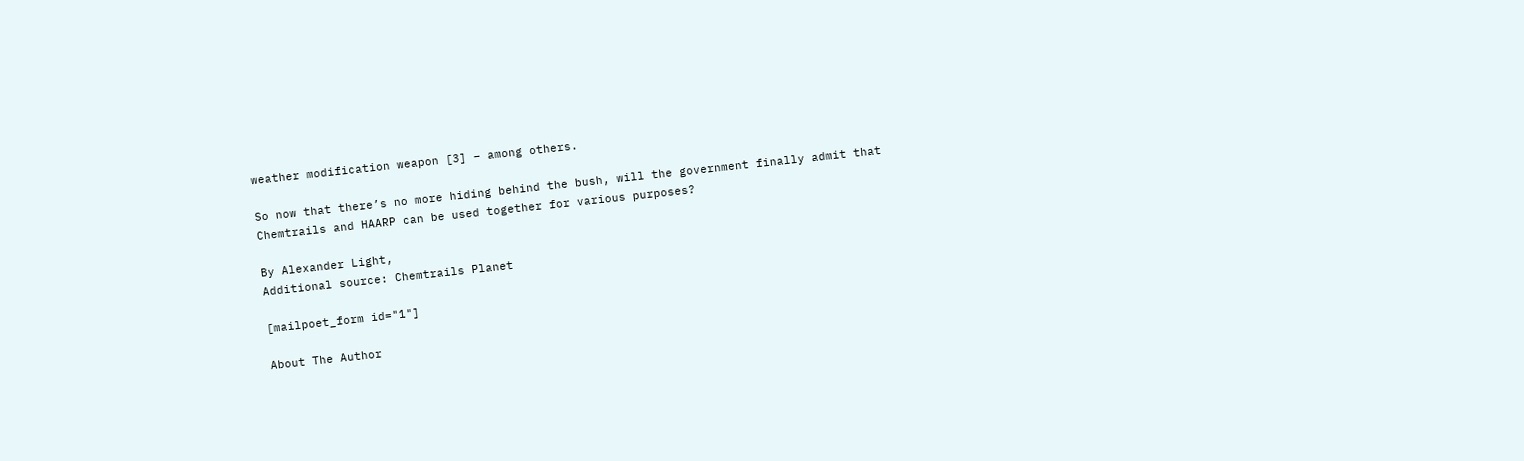weather modification weapon [3] – among others.

So now that there’s no more hiding behind the bush, will the government finally admit that Chemtrails and HAARP can be used together for various purposes?

By Alexander Light,
Additional source: Chemtrails Planet

[mailpoet_form id="1"]

About The Author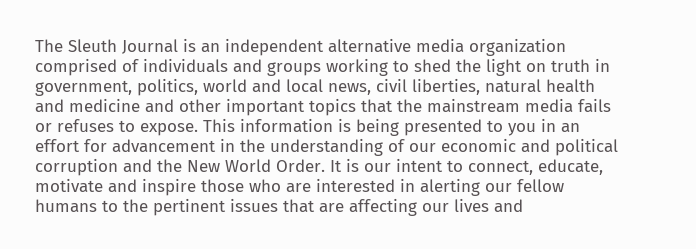The Sleuth Journal is an independent alternative media organization comprised of individuals and groups working to shed the light on truth in government, politics, world and local news, civil liberties, natural health and medicine and other important topics that the mainstream media fails or refuses to expose. This information is being presented to you in an effort for advancement in the understanding of our economic and political corruption and the New World Order. It is our intent to connect, educate, motivate and inspire those who are interested in alerting our fellow humans to the pertinent issues that are affecting our lives and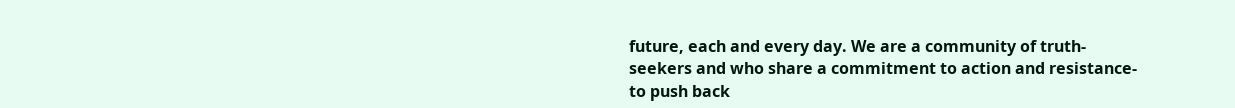future, each and every day. We are a community of truth-seekers and who share a commitment to action and resistance- to push back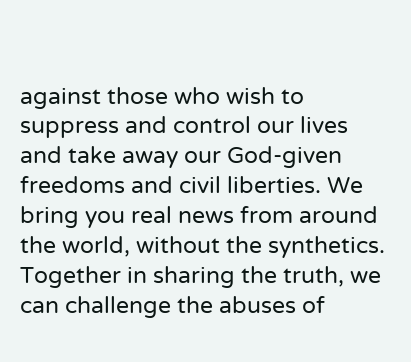against those who wish to suppress and control our lives and take away our God-given freedoms and civil liberties. We bring you real news from around the world, without the synthetics. Together in sharing the truth, we can challenge the abuses of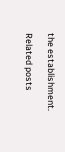the establishment.

Related posts